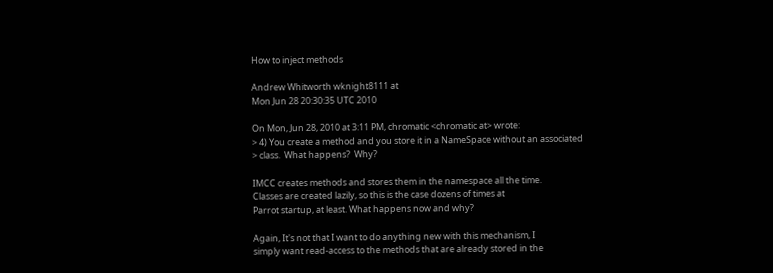How to inject methods

Andrew Whitworth wknight8111 at
Mon Jun 28 20:30:35 UTC 2010

On Mon, Jun 28, 2010 at 3:11 PM, chromatic <chromatic at> wrote:
> 4) You create a method and you store it in a NameSpace without an associated
> class.  What happens?  Why?

IMCC creates methods and stores them in the namespace all the time.
Classes are created lazily, so this is the case dozens of times at
Parrot startup, at least. What happens now and why?

Again, It's not that I want to do anything new with this mechanism, I
simply want read-access to the methods that are already stored in the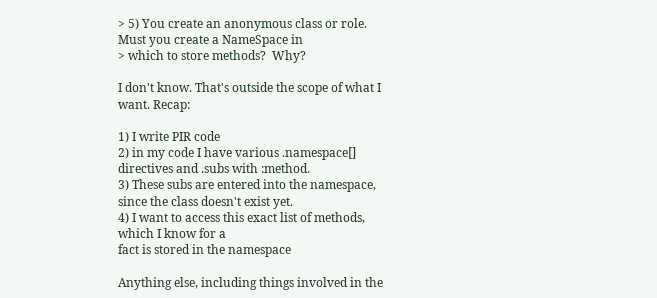> 5) You create an anonymous class or role.  Must you create a NameSpace in
> which to store methods?  Why?

I don't know. That's outside the scope of what I want. Recap:

1) I write PIR code
2) in my code I have various .namespace[] directives and .subs with :method.
3) These subs are entered into the namespace, since the class doesn't exist yet.
4) I want to access this exact list of methods, which I know for a
fact is stored in the namespace

Anything else, including things involved in the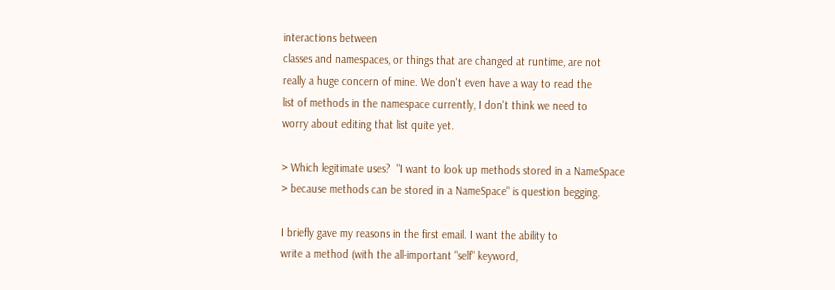interactions between
classes and namespaces, or things that are changed at runtime, are not
really a huge concern of mine. We don't even have a way to read the
list of methods in the namespace currently, I don't think we need to
worry about editing that list quite yet.

> Which legitimate uses?  "I want to look up methods stored in a NameSpace
> because methods can be stored in a NameSpace" is question begging.

I briefly gave my reasons in the first email. I want the ability to
write a method (with the all-important "self" keyword,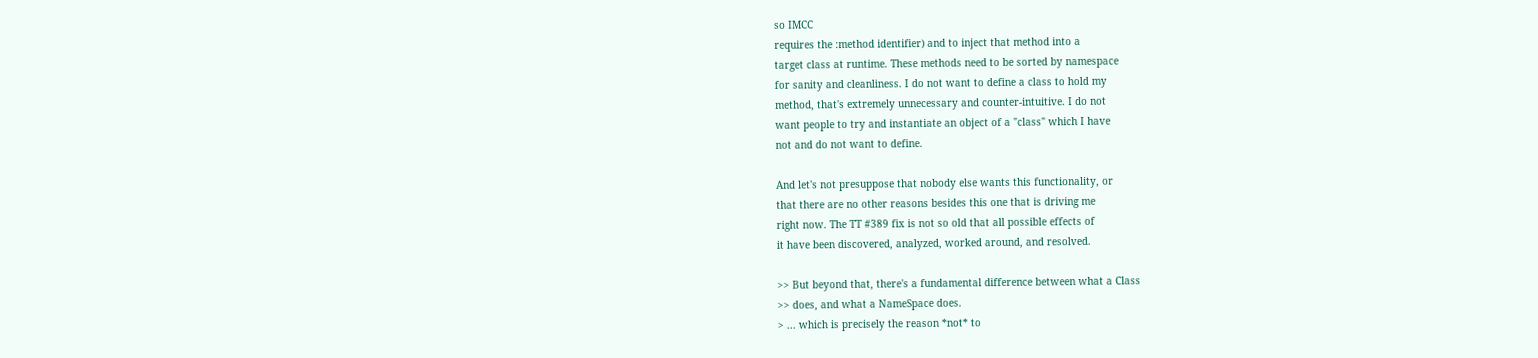so IMCC
requires the :method identifier) and to inject that method into a
target class at runtime. These methods need to be sorted by namespace
for sanity and cleanliness. I do not want to define a class to hold my
method, that's extremely unnecessary and counter-intuitive. I do not
want people to try and instantiate an object of a "class" which I have
not and do not want to define.

And let's not presuppose that nobody else wants this functionality, or
that there are no other reasons besides this one that is driving me
right now. The TT #389 fix is not so old that all possible effects of
it have been discovered, analyzed, worked around, and resolved.

>> But beyond that, there's a fundamental difference between what a Class
>> does, and what a NameSpace does.
> ... which is precisely the reason *not* to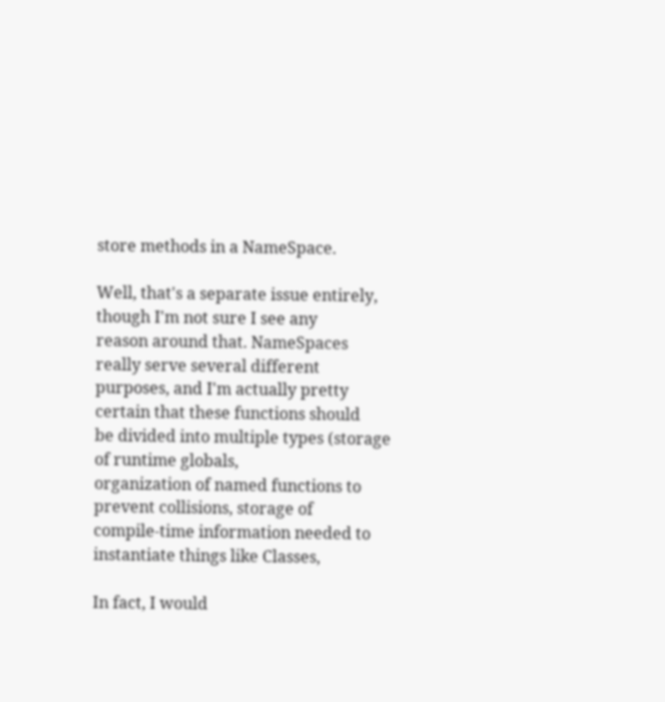store methods in a NameSpace.

Well, that's a separate issue entirely, though I'm not sure I see any
reason around that. NameSpaces really serve several different
purposes, and I'm actually pretty certain that these functions should
be divided into multiple types (storage of runtime globals,
organization of named functions to prevent collisions, storage of
compile-time information needed to instantiate things like Classes,

In fact, I would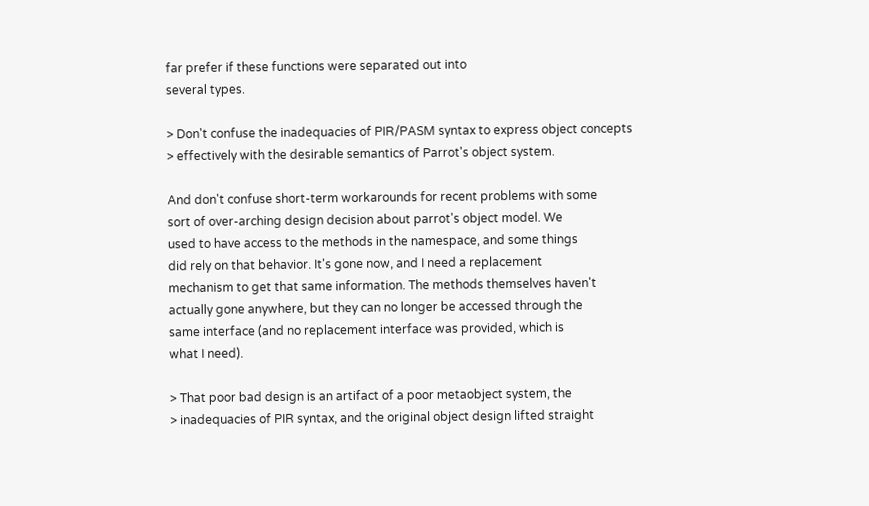far prefer if these functions were separated out into
several types.

> Don't confuse the inadequacies of PIR/PASM syntax to express object concepts
> effectively with the desirable semantics of Parrot's object system.

And don't confuse short-term workarounds for recent problems with some
sort of over-arching design decision about parrot's object model. We
used to have access to the methods in the namespace, and some things
did rely on that behavior. It's gone now, and I need a replacement
mechanism to get that same information. The methods themselves haven't
actually gone anywhere, but they can no longer be accessed through the
same interface (and no replacement interface was provided, which is
what I need).

> That poor bad design is an artifact of a poor metaobject system, the
> inadequacies of PIR syntax, and the original object design lifted straight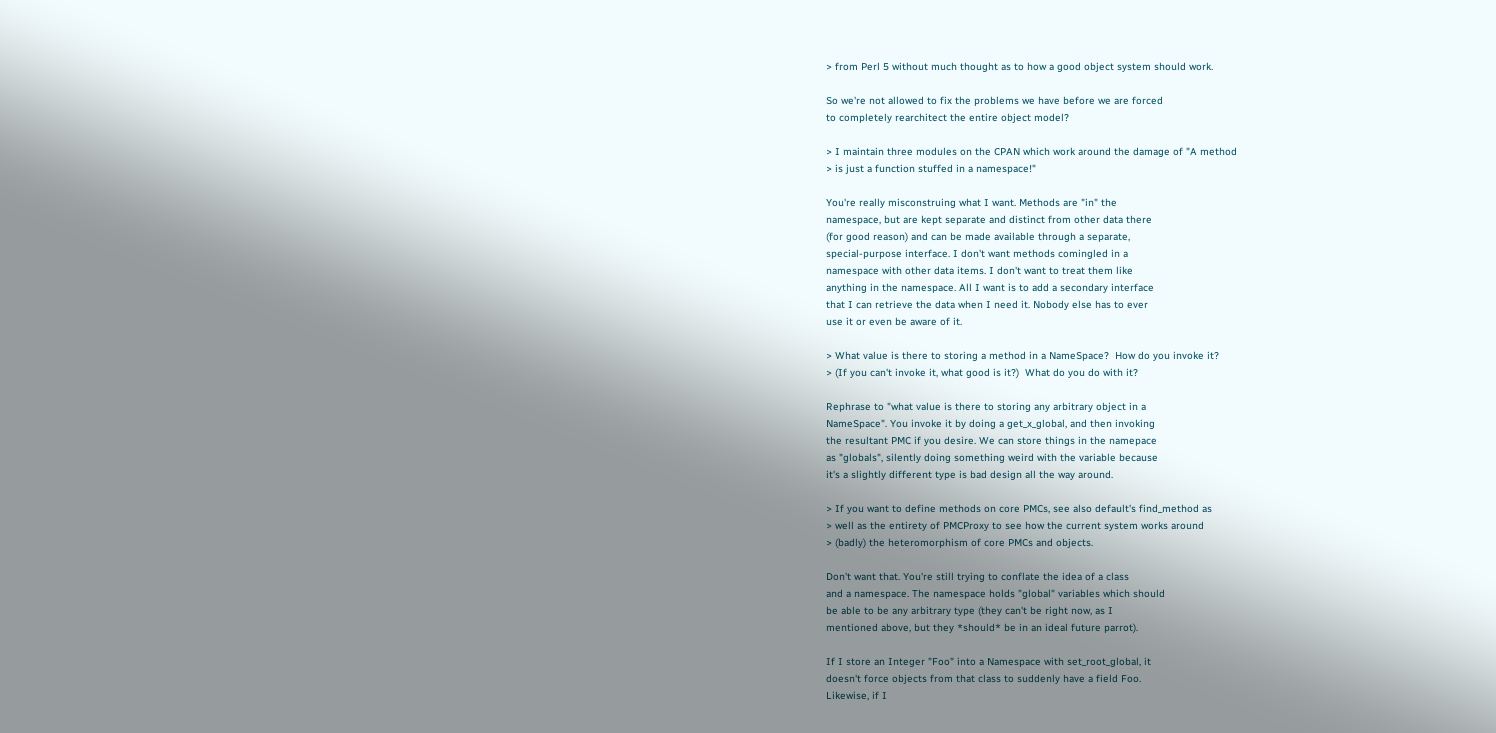> from Perl 5 without much thought as to how a good object system should work.

So we're not allowed to fix the problems we have before we are forced
to completely rearchitect the entire object model?

> I maintain three modules on the CPAN which work around the damage of "A method
> is just a function stuffed in a namespace!"

You're really misconstruing what I want. Methods are "in" the
namespace, but are kept separate and distinct from other data there
(for good reason) and can be made available through a separate,
special-purpose interface. I don't want methods comingled in a
namespace with other data items. I don't want to treat them like
anything in the namespace. All I want is to add a secondary interface
that I can retrieve the data when I need it. Nobody else has to ever
use it or even be aware of it.

> What value is there to storing a method in a NameSpace?  How do you invoke it?
> (If you can't invoke it, what good is it?)  What do you do with it?

Rephrase to "what value is there to storing any arbitrary object in a
NameSpace". You invoke it by doing a get_x_global, and then invoking
the resultant PMC if you desire. We can store things in the namepace
as "globals", silently doing something weird with the variable because
it's a slightly different type is bad design all the way around.

> If you want to define methods on core PMCs, see also default's find_method as
> well as the entirety of PMCProxy to see how the current system works around
> (badly) the heteromorphism of core PMCs and objects.

Don't want that. You're still trying to conflate the idea of a class
and a namespace. The namespace holds "global" variables which should
be able to be any arbitrary type (they can't be right now, as I
mentioned above, but they *should* be in an ideal future parrot).

If I store an Integer "Foo" into a Namespace with set_root_global, it
doesn't force objects from that class to suddenly have a field Foo.
Likewise, if I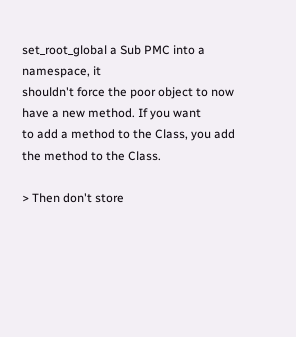set_root_global a Sub PMC into a namespace, it
shouldn't force the poor object to now have a new method. If you want
to add a method to the Class, you add the method to the Class.

> Then don't store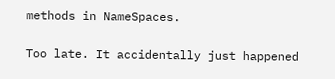methods in NameSpaces.

Too late. It accidentally just happened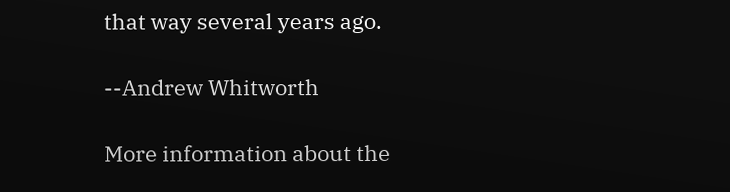that way several years ago.

--Andrew Whitworth

More information about the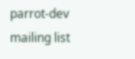parrot-dev mailing list